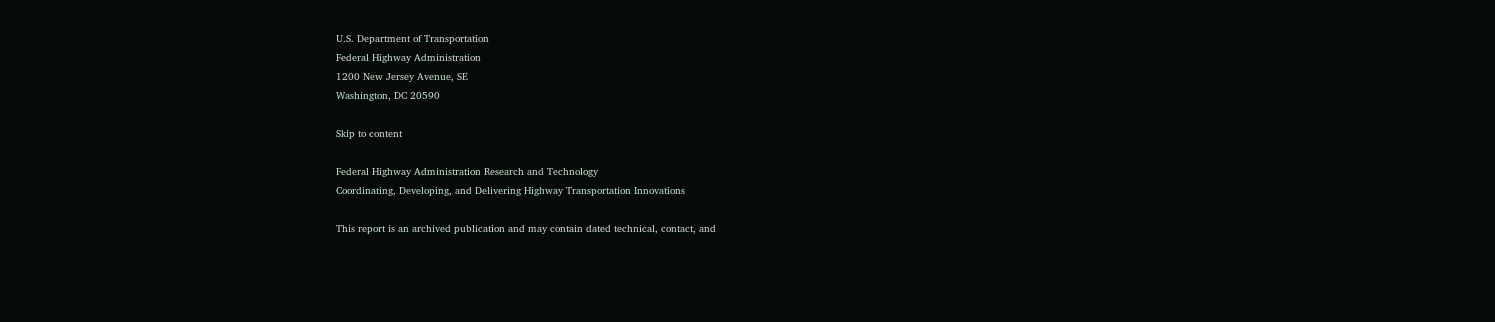U.S. Department of Transportation
Federal Highway Administration
1200 New Jersey Avenue, SE
Washington, DC 20590

Skip to content

Federal Highway Administration Research and Technology
Coordinating, Developing, and Delivering Highway Transportation Innovations

This report is an archived publication and may contain dated technical, contact, and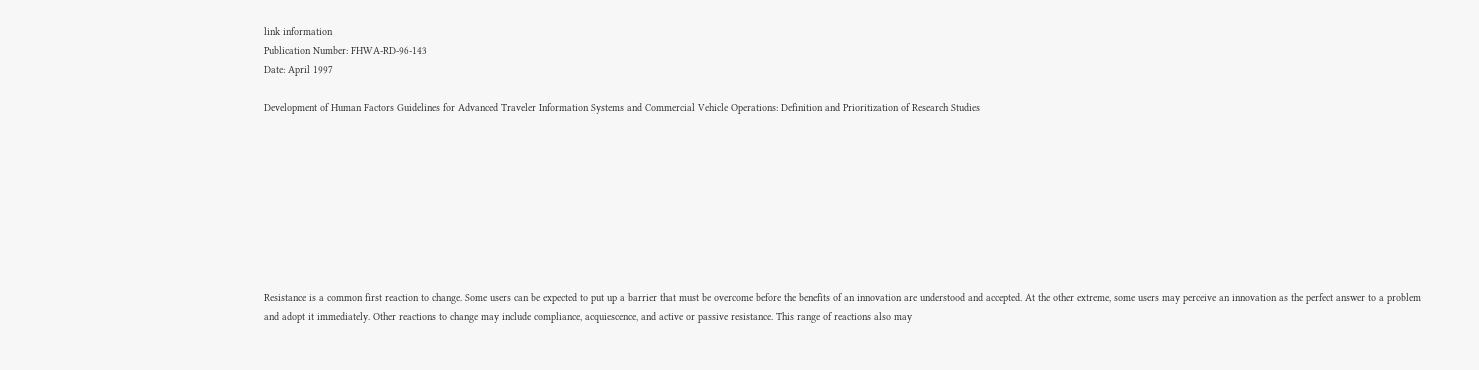link information
Publication Number: FHWA-RD-96-143
Date: April 1997

Development of Human Factors Guidelines for Advanced Traveler Information Systems and Commercial Vehicle Operations: Definition and Prioritization of Research Studies









Resistance is a common first reaction to change. Some users can be expected to put up a barrier that must be overcome before the benefits of an innovation are understood and accepted. At the other extreme, some users may perceive an innovation as the perfect answer to a problem and adopt it immediately. Other reactions to change may include compliance, acquiescence, and active or passive resistance. This range of reactions also may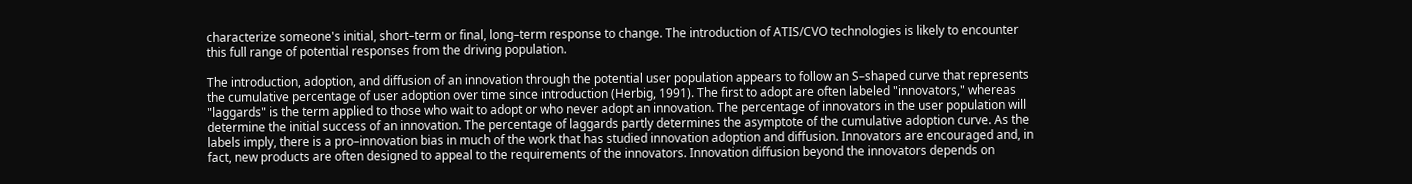characterize someone's initial, short–term or final, long–term response to change. The introduction of ATIS/CVO technologies is likely to encounter this full range of potential responses from the driving population.

The introduction, adoption, and diffusion of an innovation through the potential user population appears to follow an S–shaped curve that represents the cumulative percentage of user adoption over time since introduction (Herbig, 1991). The first to adopt are often labeled "innovators," whereas "laggards" is the term applied to those who wait to adopt or who never adopt an innovation. The percentage of innovators in the user population will determine the initial success of an innovation. The percentage of laggards partly determines the asymptote of the cumulative adoption curve. As the labels imply, there is a pro–innovation bias in much of the work that has studied innovation adoption and diffusion. Innovators are encouraged and, in fact, new products are often designed to appeal to the requirements of the innovators. Innovation diffusion beyond the innovators depends on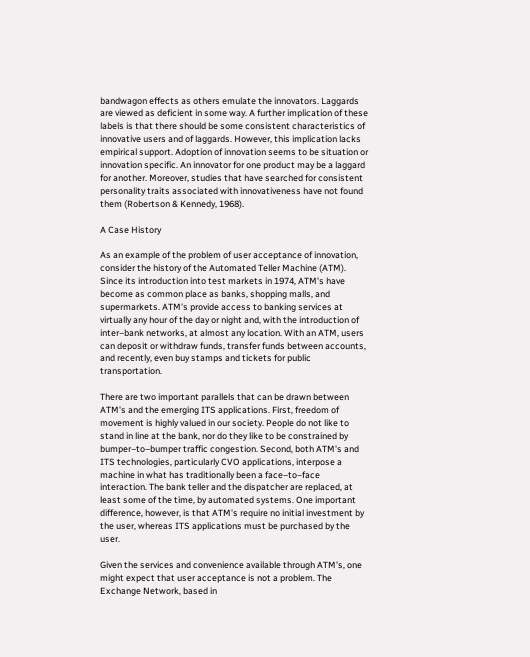bandwagon effects as others emulate the innovators. Laggards are viewed as deficient in some way. A further implication of these labels is that there should be some consistent characteristics of innovative users and of laggards. However, this implication lacks empirical support. Adoption of innovation seems to be situation or innovation specific. An innovator for one product may be a laggard for another. Moreover, studies that have searched for consistent personality traits associated with innovativeness have not found them (Robertson & Kennedy, 1968).

A Case History

As an example of the problem of user acceptance of innovation, consider the history of the Automated Teller Machine (ATM). Since its introduction into test markets in 1974, ATM's have become as common place as banks, shopping malls, and supermarkets. ATM's provide access to banking services at virtually any hour of the day or night and, with the introduction of inter–bank networks, at almost any location. With an ATM, users can deposit or withdraw funds, transfer funds between accounts, and recently, even buy stamps and tickets for public transportation.

There are two important parallels that can be drawn between ATM's and the emerging ITS applications. First, freedom of movement is highly valued in our society. People do not like to stand in line at the bank, nor do they like to be constrained by bumper–to–bumper traffic congestion. Second, both ATM's and ITS technologies, particularly CVO applications, interpose a machine in what has traditionally been a face–to–face interaction. The bank teller and the dispatcher are replaced, at least some of the time, by automated systems. One important difference, however, is that ATM's require no initial investment by the user, whereas ITS applications must be purchased by the user.

Given the services and convenience available through ATM's, one might expect that user acceptance is not a problem. The Exchange Network, based in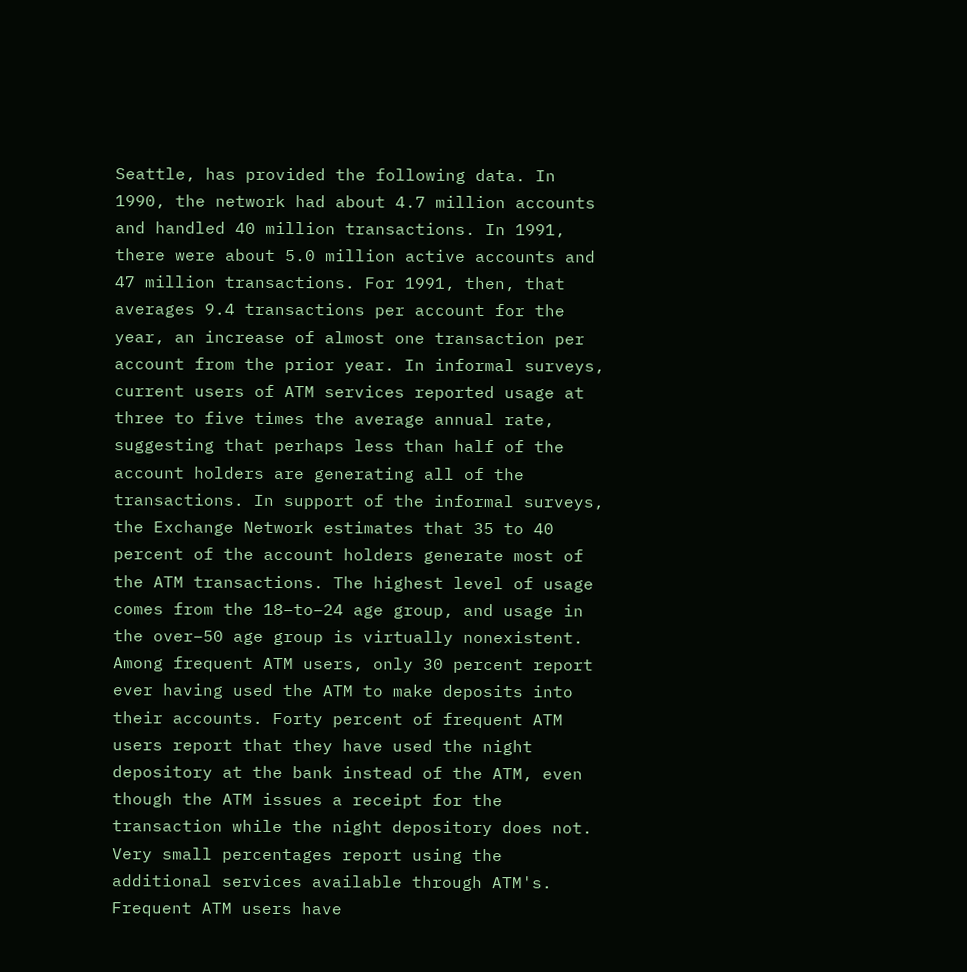Seattle, has provided the following data. In 1990, the network had about 4.7 million accounts and handled 40 million transactions. In 1991, there were about 5.0 million active accounts and 47 million transactions. For 1991, then, that averages 9.4 transactions per account for the year, an increase of almost one transaction per account from the prior year. In informal surveys, current users of ATM services reported usage at three to five times the average annual rate, suggesting that perhaps less than half of the account holders are generating all of the transactions. In support of the informal surveys, the Exchange Network estimates that 35 to 40 percent of the account holders generate most of the ATM transactions. The highest level of usage comes from the 18–to–24 age group, and usage in the over–50 age group is virtually nonexistent. Among frequent ATM users, only 30 percent report ever having used the ATM to make deposits into their accounts. Forty percent of frequent ATM users report that they have used the night depository at the bank instead of the ATM, even though the ATM issues a receipt for the transaction while the night depository does not. Very small percentages report using the additional services available through ATM's. Frequent ATM users have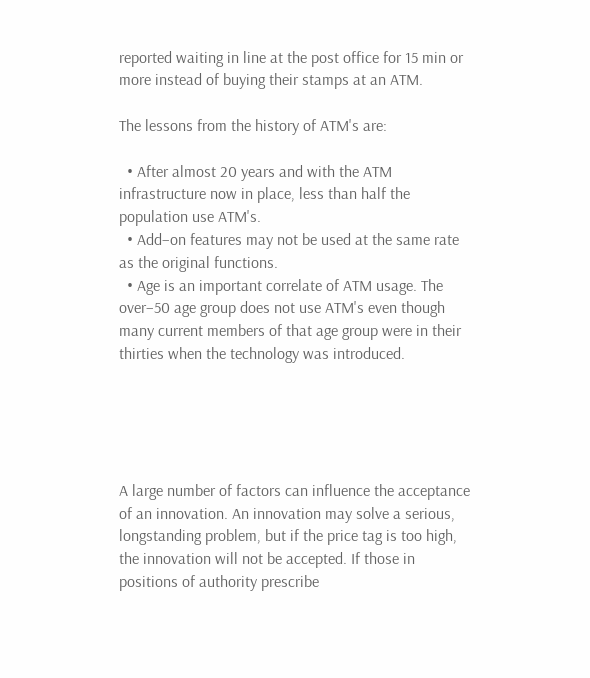reported waiting in line at the post office for 15 min or more instead of buying their stamps at an ATM.

The lessons from the history of ATM's are:

  • After almost 20 years and with the ATM infrastructure now in place, less than half the population use ATM's.
  • Add–on features may not be used at the same rate as the original functions.
  • Age is an important correlate of ATM usage. The over–50 age group does not use ATM's even though many current members of that age group were in their thirties when the technology was introduced.





A large number of factors can influence the acceptance of an innovation. An innovation may solve a serious, longstanding problem, but if the price tag is too high, the innovation will not be accepted. If those in positions of authority prescribe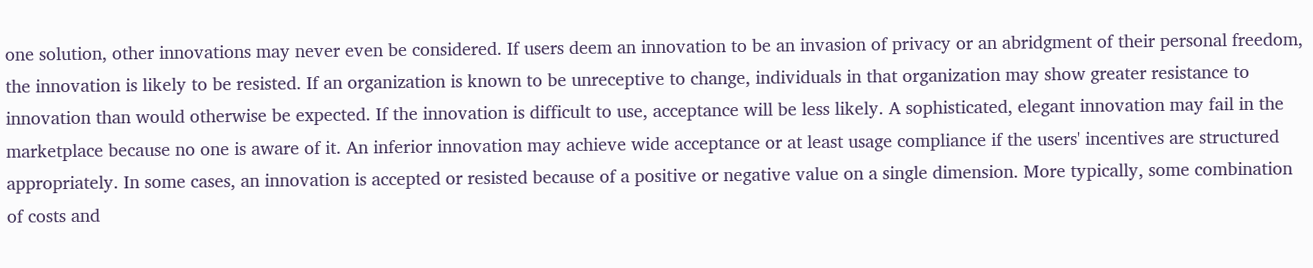one solution, other innovations may never even be considered. If users deem an innovation to be an invasion of privacy or an abridgment of their personal freedom, the innovation is likely to be resisted. If an organization is known to be unreceptive to change, individuals in that organization may show greater resistance to innovation than would otherwise be expected. If the innovation is difficult to use, acceptance will be less likely. A sophisticated, elegant innovation may fail in the marketplace because no one is aware of it. An inferior innovation may achieve wide acceptance or at least usage compliance if the users' incentives are structured appropriately. In some cases, an innovation is accepted or resisted because of a positive or negative value on a single dimension. More typically, some combination of costs and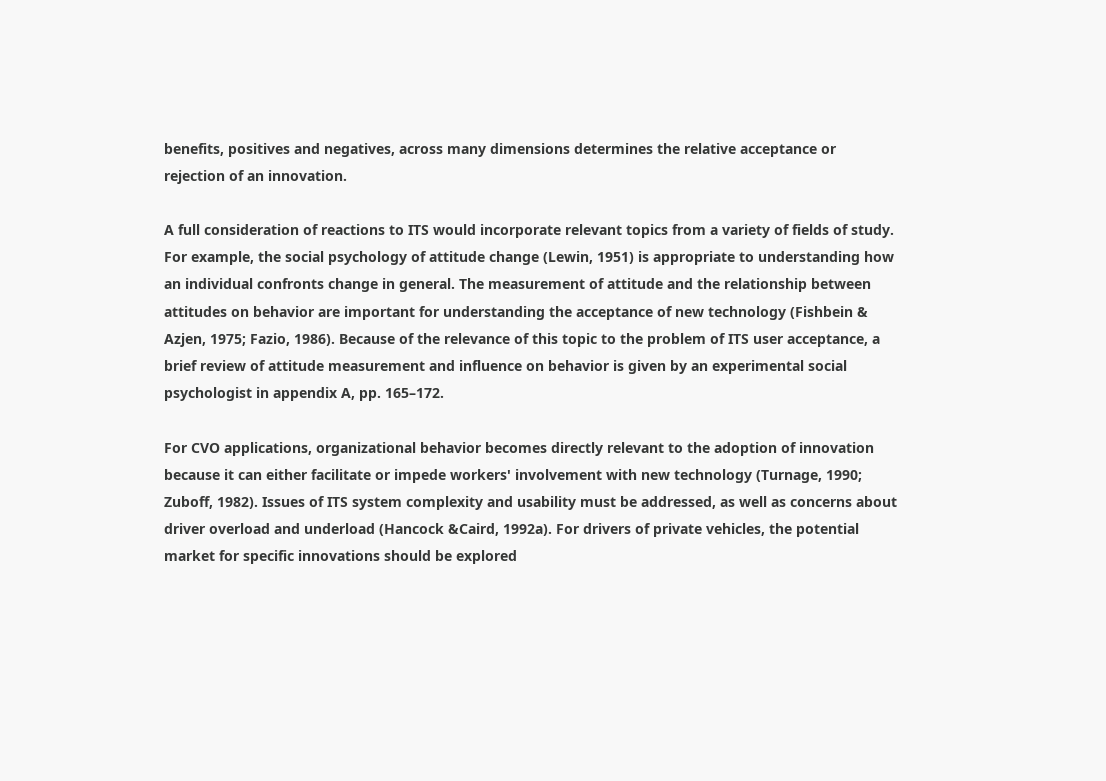benefits, positives and negatives, across many dimensions determines the relative acceptance or rejection of an innovation.

A full consideration of reactions to ITS would incorporate relevant topics from a variety of fields of study. For example, the social psychology of attitude change (Lewin, 1951) is appropriate to understanding how an individual confronts change in general. The measurement of attitude and the relationship between attitudes on behavior are important for understanding the acceptance of new technology (Fishbein & Azjen, 1975; Fazio, 1986). Because of the relevance of this topic to the problem of ITS user acceptance, a brief review of attitude measurement and influence on behavior is given by an experimental social psychologist in appendix A, pp. 165–172.

For CVO applications, organizational behavior becomes directly relevant to the adoption of innovation because it can either facilitate or impede workers' involvement with new technology (Turnage, 1990; Zuboff, 1982). Issues of ITS system complexity and usability must be addressed, as well as concerns about driver overload and underload (Hancock &Caird, 1992a). For drivers of private vehicles, the potential market for specific innovations should be explored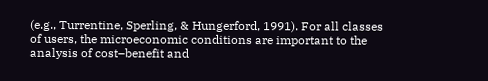(e.g., Turrentine, Sperling, & Hungerford, 1991). For all classes of users, the microeconomic conditions are important to the analysis of cost–benefit and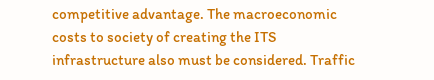competitive advantage. The macroeconomic costs to society of creating the ITS infrastructure also must be considered. Traffic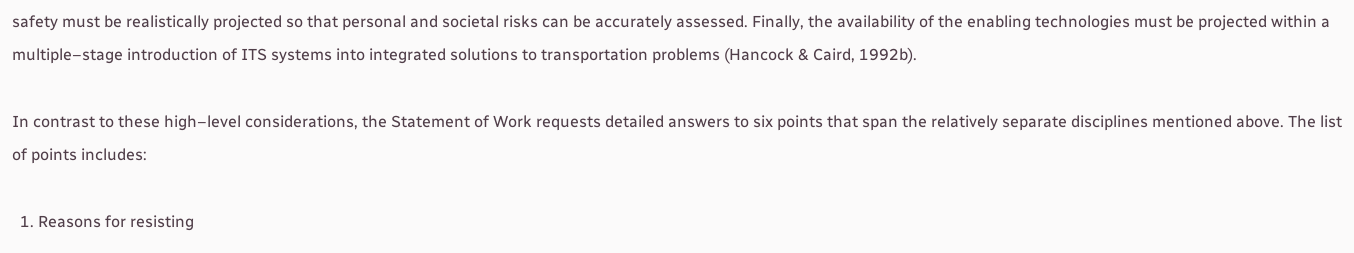safety must be realistically projected so that personal and societal risks can be accurately assessed. Finally, the availability of the enabling technologies must be projected within a multiple–stage introduction of ITS systems into integrated solutions to transportation problems (Hancock & Caird, 1992b).

In contrast to these high–level considerations, the Statement of Work requests detailed answers to six points that span the relatively separate disciplines mentioned above. The list of points includes:

  1. Reasons for resisting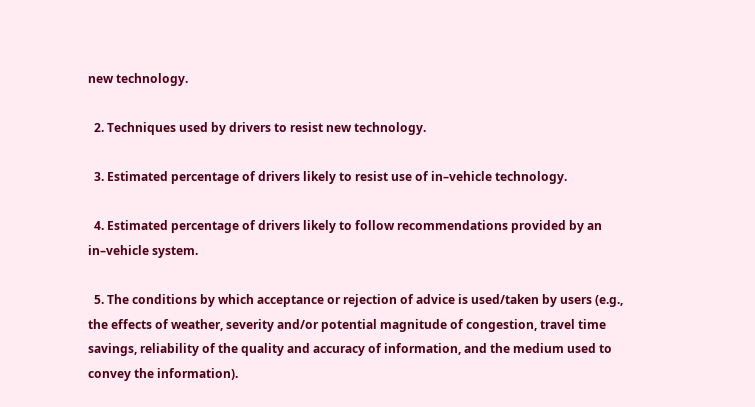new technology.

  2. Techniques used by drivers to resist new technology.

  3. Estimated percentage of drivers likely to resist use of in–vehicle technology.

  4. Estimated percentage of drivers likely to follow recommendations provided by an in–vehicle system.

  5. The conditions by which acceptance or rejection of advice is used/taken by users (e.g., the effects of weather, severity and/or potential magnitude of congestion, travel time savings, reliability of the quality and accuracy of information, and the medium used to convey the information).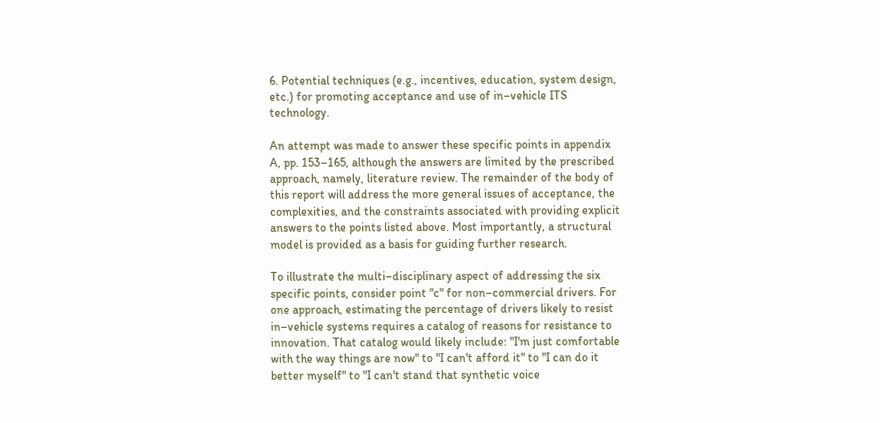6. Potential techniques (e.g., incentives, education, system design, etc.) for promoting acceptance and use of in–vehicle ITS technology.

An attempt was made to answer these specific points in appendix A, pp. 153–165, although the answers are limited by the prescribed approach, namely, literature review. The remainder of the body of this report will address the more general issues of acceptance, the complexities, and the constraints associated with providing explicit answers to the points listed above. Most importantly, a structural model is provided as a basis for guiding further research.

To illustrate the multi–disciplinary aspect of addressing the six specific points, consider point "c" for non–commercial drivers. For one approach, estimating the percentage of drivers likely to resist in–vehicle systems requires a catalog of reasons for resistance to innovation. That catalog would likely include: "I'm just comfortable with the way things are now" to "I can't afford it" to "I can do it better myself" to "I can't stand that synthetic voice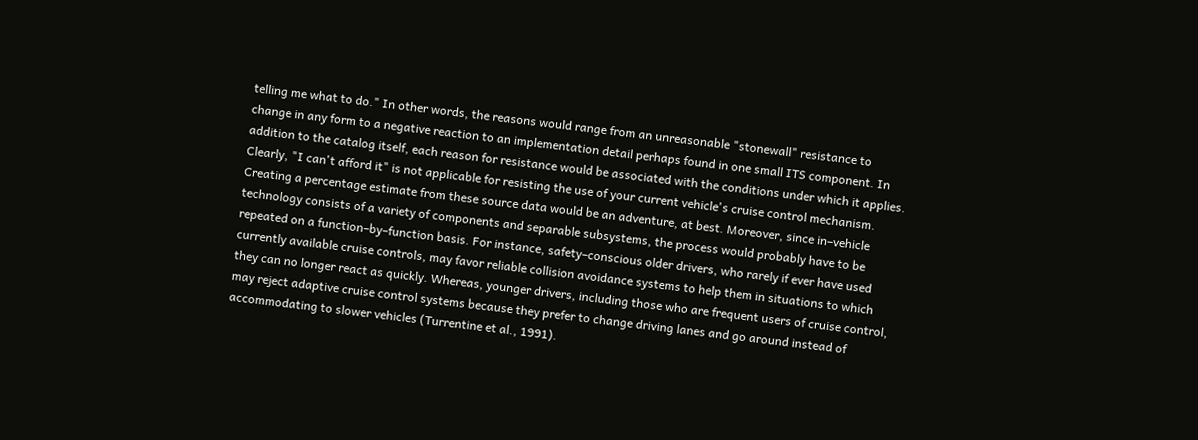telling me what to do." In other words, the reasons would range from an unreasonable "stonewall" resistance to change in any form to a negative reaction to an implementation detail perhaps found in one small ITS component. In addition to the catalog itself, each reason for resistance would be associated with the conditions under which it applies. Clearly, "I can't afford it" is not applicable for resisting the use of your current vehicle's cruise control mechanism. Creating a percentage estimate from these source data would be an adventure, at best. Moreover, since in–vehicle technology consists of a variety of components and separable subsystems, the process would probably have to be repeated on a function–by–function basis. For instance, safety–conscious older drivers, who rarely if ever have used currently available cruise controls, may favor reliable collision avoidance systems to help them in situations to which they can no longer react as quickly. Whereas, younger drivers, including those who are frequent users of cruise control, may reject adaptive cruise control systems because they prefer to change driving lanes and go around instead of accommodating to slower vehicles (Turrentine et al., 1991).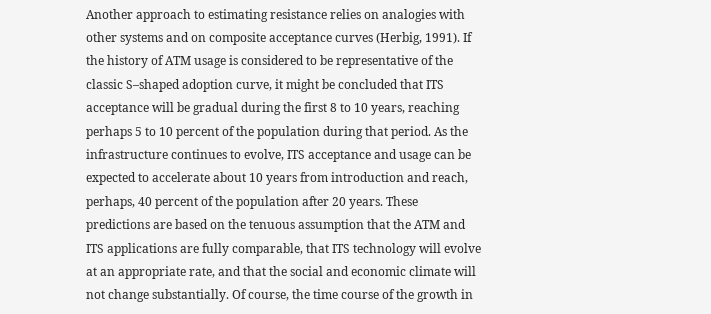Another approach to estimating resistance relies on analogies with other systems and on composite acceptance curves (Herbig, 1991). If the history of ATM usage is considered to be representative of the classic S–shaped adoption curve, it might be concluded that ITS acceptance will be gradual during the first 8 to 10 years, reaching perhaps 5 to 10 percent of the population during that period. As the infrastructure continues to evolve, ITS acceptance and usage can be expected to accelerate about 10 years from introduction and reach, perhaps, 40 percent of the population after 20 years. These predictions are based on the tenuous assumption that the ATM and ITS applications are fully comparable, that ITS technology will evolve at an appropriate rate, and that the social and economic climate will not change substantially. Of course, the time course of the growth in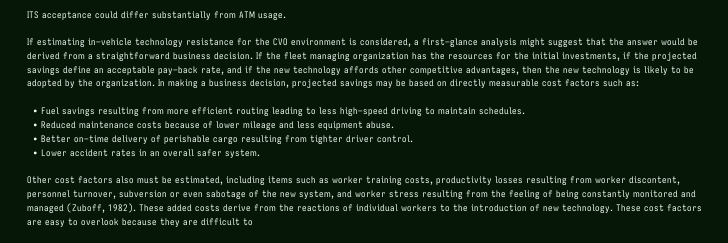ITS acceptance could differ substantially from ATM usage.

If estimating in–vehicle technology resistance for the CVO environment is considered, a first–glance analysis might suggest that the answer would be derived from a straightforward business decision. If the fleet managing organization has the resources for the initial investments, if the projected savings define an acceptable pay–back rate, and if the new technology affords other competitive advantages, then the new technology is likely to be adopted by the organization. In making a business decision, projected savings may be based on directly measurable cost factors such as:

  • Fuel savings resulting from more efficient routing leading to less high–speed driving to maintain schedules.
  • Reduced maintenance costs because of lower mileage and less equipment abuse.
  • Better on–time delivery of perishable cargo resulting from tighter driver control.
  • Lower accident rates in an overall safer system.

Other cost factors also must be estimated, including items such as worker training costs, productivity losses resulting from worker discontent, personnel turnover, subversion or even sabotage of the new system, and worker stress resulting from the feeling of being constantly monitored and managed (Zuboff, 1982). These added costs derive from the reactions of individual workers to the introduction of new technology. These cost factors are easy to overlook because they are difficult to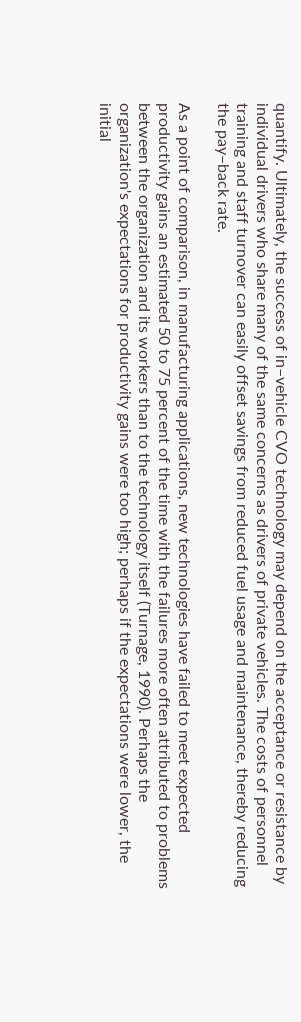quantify. Ultimately, the success of in–vehicle CVO technology may depend on the acceptance or resistance by individual drivers who share many of the same concerns as drivers of private vehicles. The costs of personnel training and staff turnover can easily offset savings from reduced fuel usage and maintenance, thereby reducing the pay–back rate.

As a point of comparison, in manufacturing applications, new technologies have failed to meet expected productivity gains an estimated 50 to 75 percent of the time with the failures more often attributed to problems between the organization and its workers than to the technology itself (Turnage, 1990). Perhaps the organization's expectations for productivity gains were too high; perhaps if the expectations were lower, the initial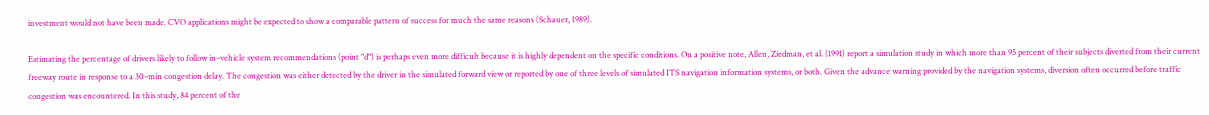investment would not have been made. CVO applications might be expected to show a comparable pattern of success for much the same reasons (Schauer, 1989).

Estimating the percentage of drivers likely to follow in–vehicle system recommendations (point "d") is perhaps even more difficult because it is highly dependent on the specific conditions. On a positive note, Allen, Ziedman, et al. (1991) report a simulation study in which more than 95 percent of their subjects diverted from their current freeway route in response to a 30–min congestion delay. The congestion was either detected by the driver in the simulated forward view or reported by one of three levels of simulated ITS navigation information systems, or both. Given the advance warning provided by the navigation systems, diversion often occurred before traffic congestion was encountered. In this study, 84 percent of the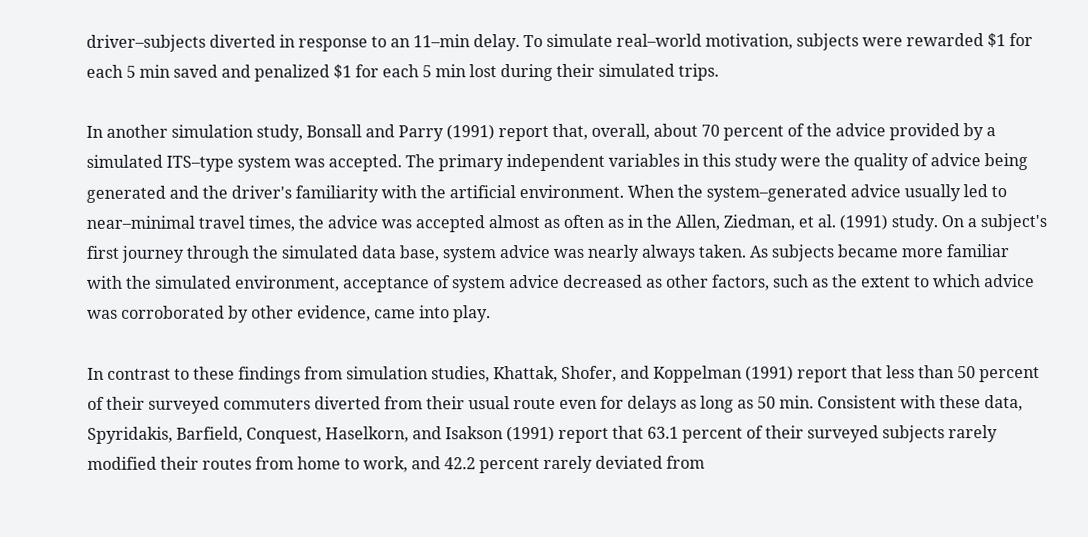driver–subjects diverted in response to an 11–min delay. To simulate real–world motivation, subjects were rewarded $1 for each 5 min saved and penalized $1 for each 5 min lost during their simulated trips.

In another simulation study, Bonsall and Parry (1991) report that, overall, about 70 percent of the advice provided by a simulated ITS–type system was accepted. The primary independent variables in this study were the quality of advice being generated and the driver's familiarity with the artificial environment. When the system–generated advice usually led to near–minimal travel times, the advice was accepted almost as often as in the Allen, Ziedman, et al. (1991) study. On a subject's first journey through the simulated data base, system advice was nearly always taken. As subjects became more familiar with the simulated environment, acceptance of system advice decreased as other factors, such as the extent to which advice was corroborated by other evidence, came into play.

In contrast to these findings from simulation studies, Khattak, Shofer, and Koppelman (1991) report that less than 50 percent of their surveyed commuters diverted from their usual route even for delays as long as 50 min. Consistent with these data, Spyridakis, Barfield, Conquest, Haselkorn, and Isakson (1991) report that 63.1 percent of their surveyed subjects rarely modified their routes from home to work, and 42.2 percent rarely deviated from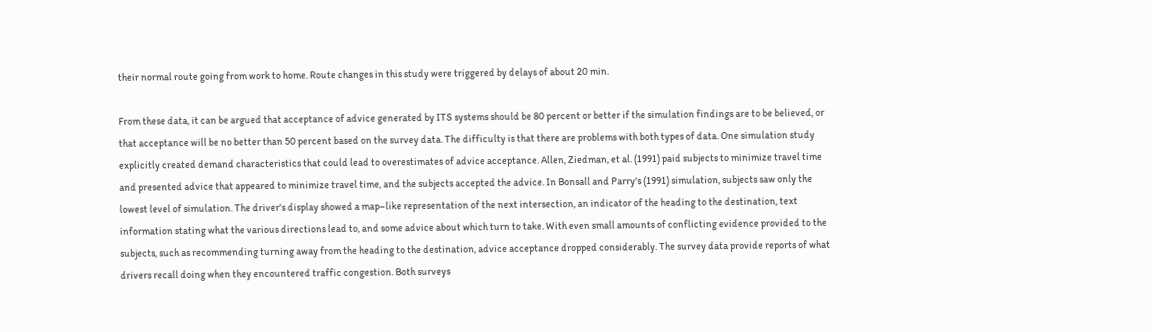their normal route going from work to home. Route changes in this study were triggered by delays of about 20 min.

From these data, it can be argued that acceptance of advice generated by ITS systems should be 80 percent or better if the simulation findings are to be believed, or that acceptance will be no better than 50 percent based on the survey data. The difficulty is that there are problems with both types of data. One simulation study explicitly created demand characteristics that could lead to overestimates of advice acceptance. Allen, Ziedman, et al. (1991) paid subjects to minimize travel time and presented advice that appeared to minimize travel time, and the subjects accepted the advice. In Bonsall and Parry's (1991) simulation, subjects saw only the lowest level of simulation. The driver's display showed a map–like representation of the next intersection, an indicator of the heading to the destination, text information stating what the various directions lead to, and some advice about which turn to take. With even small amounts of conflicting evidence provided to the subjects, such as recommending turning away from the heading to the destination, advice acceptance dropped considerably. The survey data provide reports of what drivers recall doing when they encountered traffic congestion. Both surveys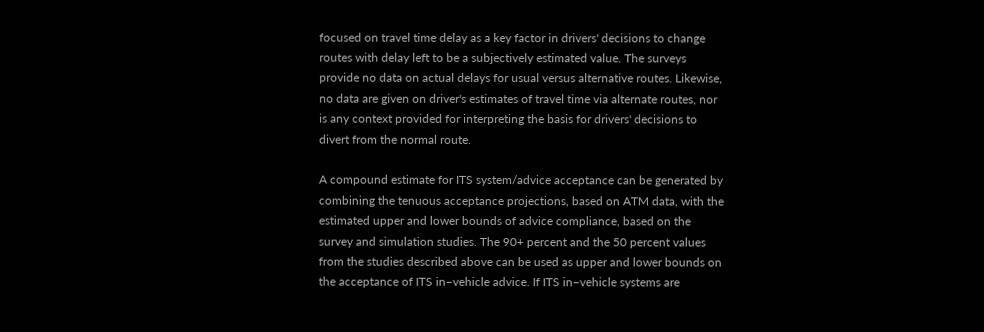focused on travel time delay as a key factor in drivers' decisions to change routes with delay left to be a subjectively estimated value. The surveys provide no data on actual delays for usual versus alternative routes. Likewise, no data are given on driver's estimates of travel time via alternate routes, nor is any context provided for interpreting the basis for drivers' decisions to divert from the normal route.

A compound estimate for ITS system/advice acceptance can be generated by combining the tenuous acceptance projections, based on ATM data, with the estimated upper and lower bounds of advice compliance, based on the survey and simulation studies. The 90+ percent and the 50 percent values from the studies described above can be used as upper and lower bounds on the acceptance of ITS in–vehicle advice. If ITS in–vehicle systems are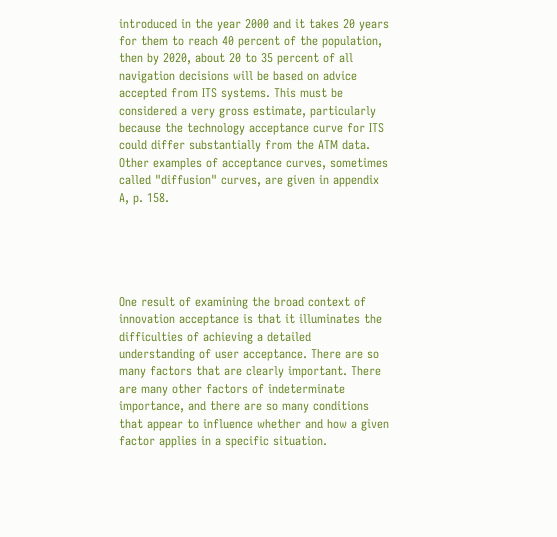introduced in the year 2000 and it takes 20 years for them to reach 40 percent of the population, then by 2020, about 20 to 35 percent of all navigation decisions will be based on advice accepted from ITS systems. This must be considered a very gross estimate, particularly because the technology acceptance curve for ITS could differ substantially from the ATM data. Other examples of acceptance curves, sometimes called "diffusion" curves, are given in appendix A, p. 158.





One result of examining the broad context of innovation acceptance is that it illuminates the difficulties of achieving a detailed understanding of user acceptance. There are so many factors that are clearly important. There are many other factors of indeterminate importance, and there are so many conditions that appear to influence whether and how a given factor applies in a specific situation.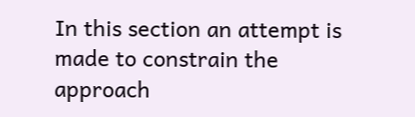In this section an attempt is made to constrain the approach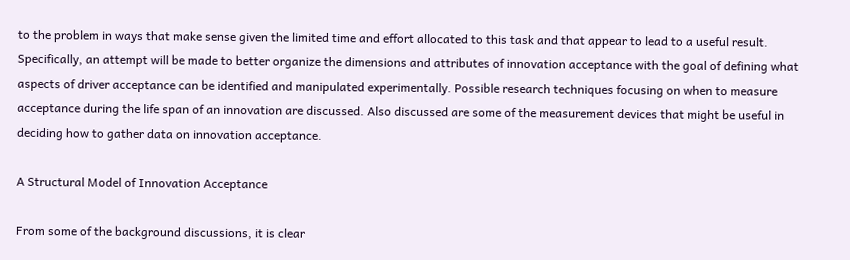to the problem in ways that make sense given the limited time and effort allocated to this task and that appear to lead to a useful result. Specifically, an attempt will be made to better organize the dimensions and attributes of innovation acceptance with the goal of defining what aspects of driver acceptance can be identified and manipulated experimentally. Possible research techniques focusing on when to measure acceptance during the life span of an innovation are discussed. Also discussed are some of the measurement devices that might be useful in deciding how to gather data on innovation acceptance.

A Structural Model of Innovation Acceptance

From some of the background discussions, it is clear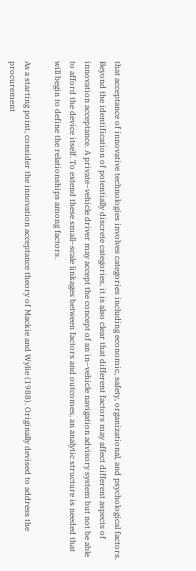that acceptance of innovative technologies involves categories including economic, safety, organizational, and psychological factors. Beyond the identification of potentially discrete categories, it is also clear that different factors may affect different aspects of innovation acceptance. A private–vehicle driver may accept the concept of an in–vehicle navigation advisory system but not be able to afford the device itself. To extend these small–scale linkages between factors and outcomes, an analytic structure is needed that will begin to define the relationships among factors.

As a starting point, consider the innovation acceptance theory of Mackie and Wylie (1988). Originally devised to address the procurement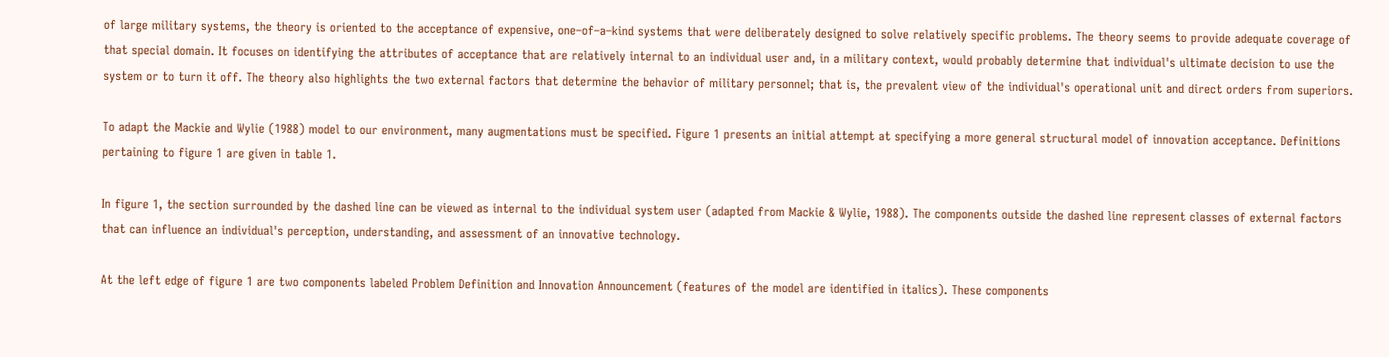of large military systems, the theory is oriented to the acceptance of expensive, one–of–a–kind systems that were deliberately designed to solve relatively specific problems. The theory seems to provide adequate coverage of that special domain. It focuses on identifying the attributes of acceptance that are relatively internal to an individual user and, in a military context, would probably determine that individual's ultimate decision to use the system or to turn it off. The theory also highlights the two external factors that determine the behavior of military personnel; that is, the prevalent view of the individual's operational unit and direct orders from superiors.

To adapt the Mackie and Wylie (1988) model to our environment, many augmentations must be specified. Figure 1 presents an initial attempt at specifying a more general structural model of innovation acceptance. Definitions pertaining to figure 1 are given in table 1.

In figure 1, the section surrounded by the dashed line can be viewed as internal to the individual system user (adapted from Mackie & Wylie, 1988). The components outside the dashed line represent classes of external factors that can influence an individual's perception, understanding, and assessment of an innovative technology.

At the left edge of figure 1 are two components labeled Problem Definition and Innovation Announcement (features of the model are identified in italics). These components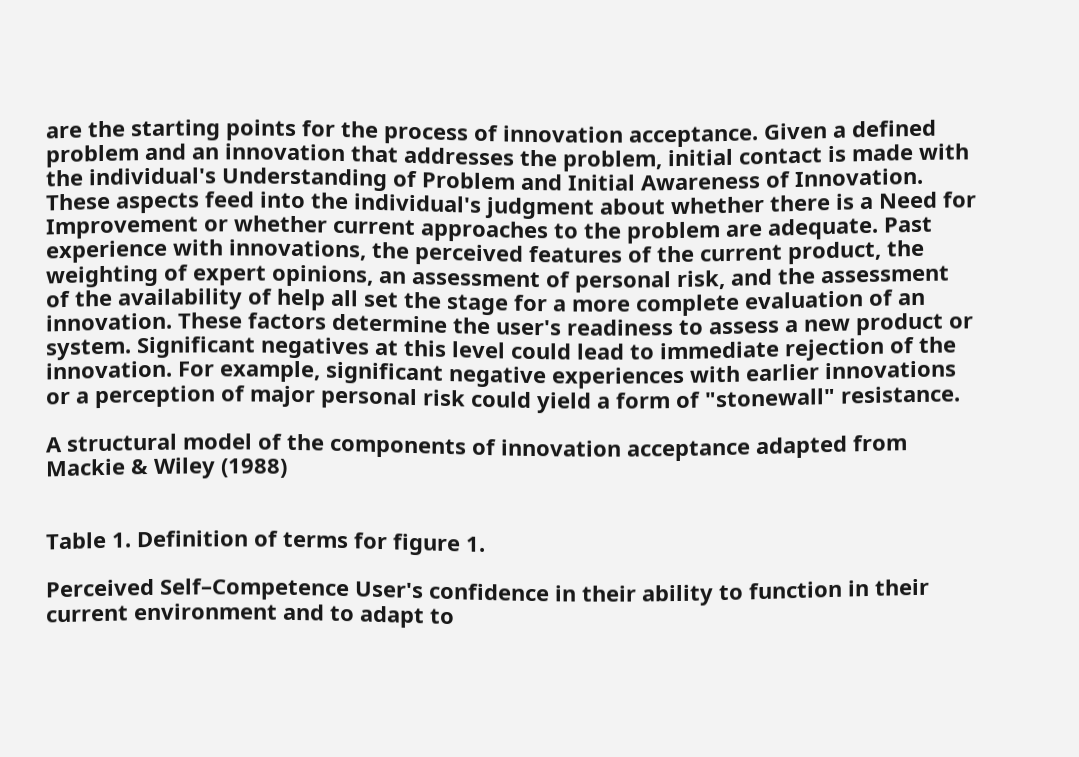are the starting points for the process of innovation acceptance. Given a defined problem and an innovation that addresses the problem, initial contact is made with the individual's Understanding of Problem and Initial Awareness of Innovation. These aspects feed into the individual's judgment about whether there is a Need for Improvement or whether current approaches to the problem are adequate. Past experience with innovations, the perceived features of the current product, the weighting of expert opinions, an assessment of personal risk, and the assessment of the availability of help all set the stage for a more complete evaluation of an innovation. These factors determine the user's readiness to assess a new product or system. Significant negatives at this level could lead to immediate rejection of the innovation. For example, significant negative experiences with earlier innovations or a perception of major personal risk could yield a form of "stonewall" resistance.

A structural model of the components of innovation acceptance adapted from Mackie & Wiley (1988)


Table 1. Definition of terms for figure 1.

Perceived Self–Competence User's confidence in their ability to function in their current environment and to adapt to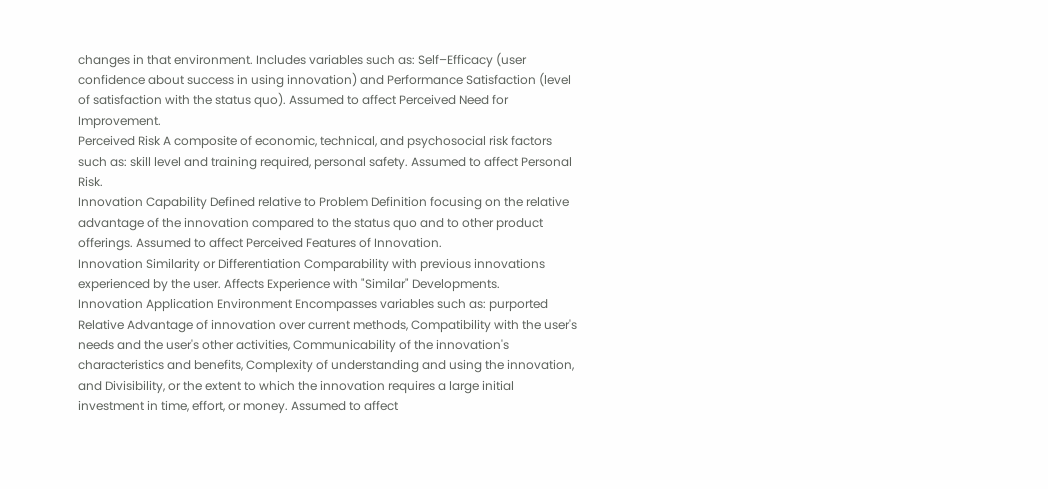changes in that environment. Includes variables such as: Self–Efficacy (user confidence about success in using innovation) and Performance Satisfaction (level of satisfaction with the status quo). Assumed to affect Perceived Need for Improvement.
Perceived Risk A composite of economic, technical, and psychosocial risk factors such as: skill level and training required, personal safety. Assumed to affect Personal Risk.
Innovation Capability Defined relative to Problem Definition focusing on the relative advantage of the innovation compared to the status quo and to other product offerings. Assumed to affect Perceived Features of Innovation.
Innovation Similarity or Differentiation Comparability with previous innovations experienced by the user. Affects Experience with "Similar" Developments.
Innovation Application Environment Encompasses variables such as: purported Relative Advantage of innovation over current methods, Compatibility with the user's needs and the user's other activities, Communicability of the innovation's characteristics and benefits, Complexity of understanding and using the innovation, and Divisibility, or the extent to which the innovation requires a large initial investment in time, effort, or money. Assumed to affect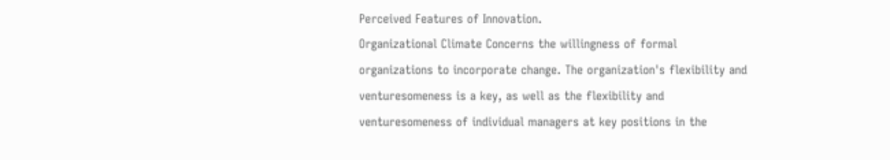Perceived Features of Innovation.
Organizational Climate Concerns the willingness of formal organizations to incorporate change. The organization's flexibility and venturesomeness is a key, as well as the flexibility and venturesomeness of individual managers at key positions in the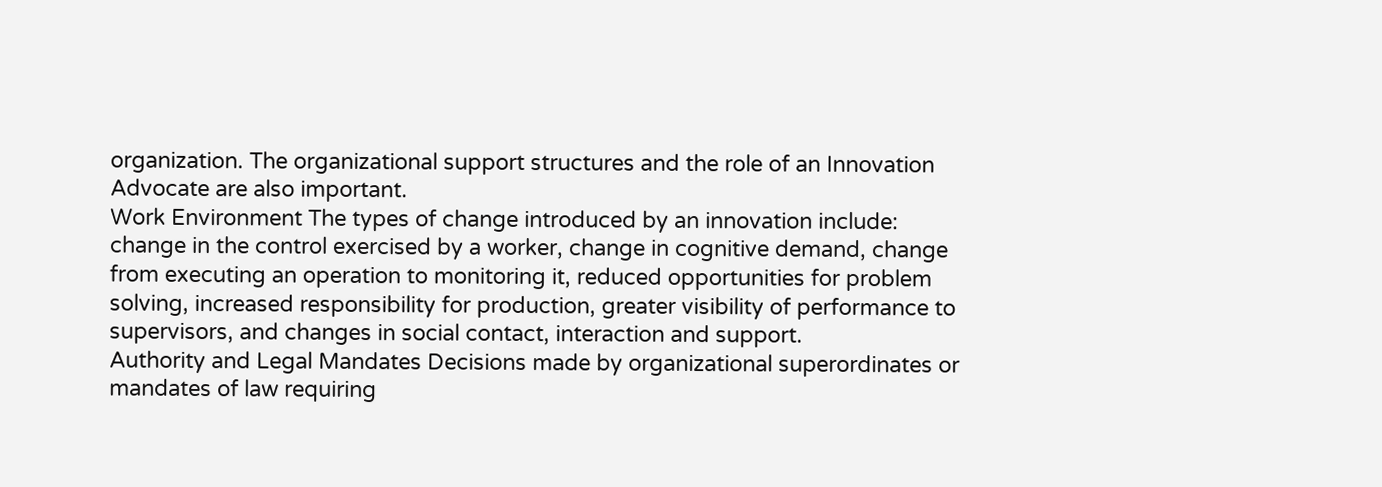organization. The organizational support structures and the role of an Innovation Advocate are also important.
Work Environment The types of change introduced by an innovation include: change in the control exercised by a worker, change in cognitive demand, change from executing an operation to monitoring it, reduced opportunities for problem solving, increased responsibility for production, greater visibility of performance to supervisors, and changes in social contact, interaction and support.
Authority and Legal Mandates Decisions made by organizational superordinates or mandates of law requiring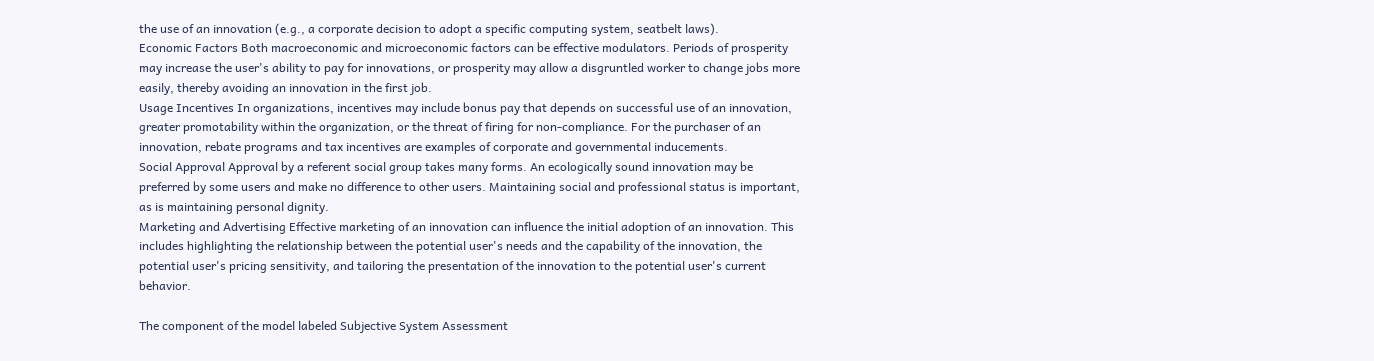the use of an innovation (e.g., a corporate decision to adopt a specific computing system, seatbelt laws).
Economic Factors Both macroeconomic and microeconomic factors can be effective modulators. Periods of prosperity may increase the user's ability to pay for innovations, or prosperity may allow a disgruntled worker to change jobs more easily, thereby avoiding an innovation in the first job.
Usage Incentives In organizations, incentives may include bonus pay that depends on successful use of an innovation, greater promotability within the organization, or the threat of firing for non-compliance. For the purchaser of an innovation, rebate programs and tax incentives are examples of corporate and governmental inducements.
Social Approval Approval by a referent social group takes many forms. An ecologically sound innovation may be preferred by some users and make no difference to other users. Maintaining social and professional status is important, as is maintaining personal dignity.
Marketing and Advertising Effective marketing of an innovation can influence the initial adoption of an innovation. This includes highlighting the relationship between the potential user's needs and the capability of the innovation, the potential user's pricing sensitivity, and tailoring the presentation of the innovation to the potential user's current behavior.

The component of the model labeled Subjective System Assessment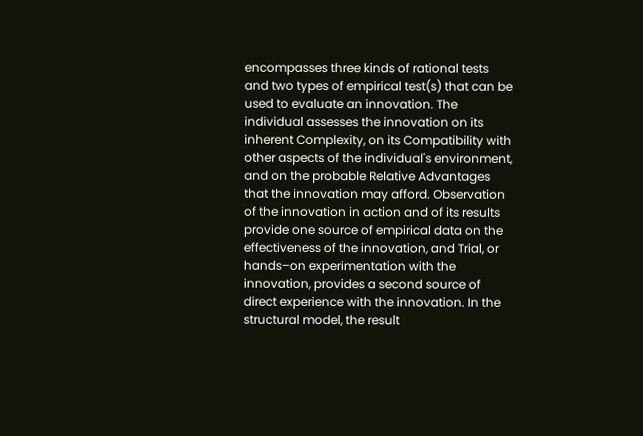encompasses three kinds of rational tests and two types of empirical test(s) that can be used to evaluate an innovation. The individual assesses the innovation on its inherent Complexity, on its Compatibility with other aspects of the individual's environment, and on the probable Relative Advantages that the innovation may afford. Observation of the innovation in action and of its results provide one source of empirical data on the effectiveness of the innovation, and Trial, or hands–on experimentation with the innovation, provides a second source of direct experience with the innovation. In the structural model, the result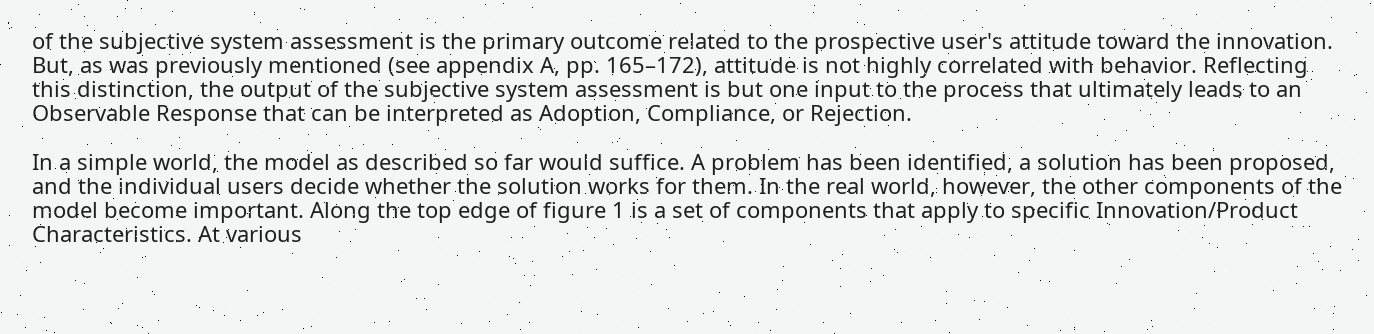of the subjective system assessment is the primary outcome related to the prospective user's attitude toward the innovation. But, as was previously mentioned (see appendix A, pp. 165–172), attitude is not highly correlated with behavior. Reflecting this distinction, the output of the subjective system assessment is but one input to the process that ultimately leads to an Observable Response that can be interpreted as Adoption, Compliance, or Rejection.

In a simple world, the model as described so far would suffice. A problem has been identified, a solution has been proposed, and the individual users decide whether the solution works for them. In the real world, however, the other components of the model become important. Along the top edge of figure 1 is a set of components that apply to specific Innovation/Product Characteristics. At various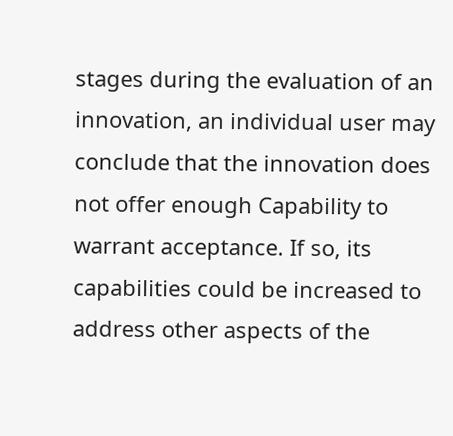stages during the evaluation of an innovation, an individual user may conclude that the innovation does not offer enough Capability to warrant acceptance. If so, its capabilities could be increased to address other aspects of the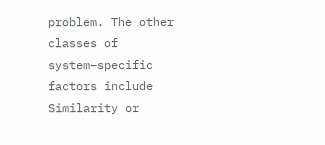problem. The other classes of system–specific factors include Similarity or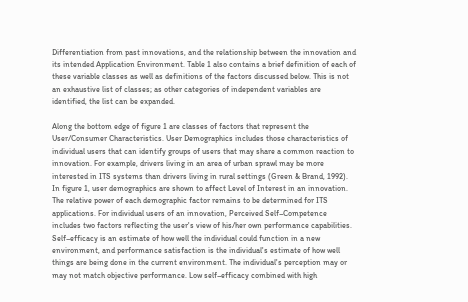Differentiation from past innovations, and the relationship between the innovation and its intended Application Environment. Table 1 also contains a brief definition of each of these variable classes as well as definitions of the factors discussed below. This is not an exhaustive list of classes; as other categories of independent variables are identified, the list can be expanded.

Along the bottom edge of figure 1 are classes of factors that represent the User/Consumer Characteristics. User Demographics includes those characteristics of individual users that can identify groups of users that may share a common reaction to innovation. For example, drivers living in an area of urban sprawl may be more interested in ITS systems than drivers living in rural settings (Green & Brand, 1992). In figure 1, user demographics are shown to affect Level of Interest in an innovation. The relative power of each demographic factor remains to be determined for ITS applications. For individual users of an innovation, Perceived Self–Competence includes two factors reflecting the user's view of his/her own performance capabilities. Self–efficacy is an estimate of how well the individual could function in a new environment, and performance satisfaction is the individual's estimate of how well things are being done in the current environment. The individual's perception may or may not match objective performance. Low self–efficacy combined with high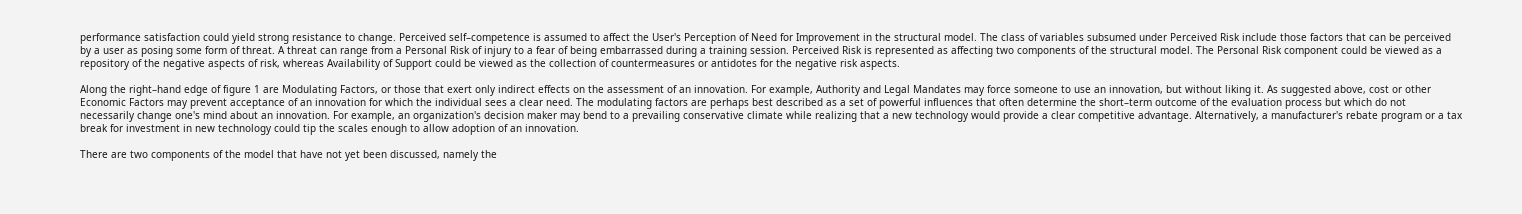performance satisfaction could yield strong resistance to change. Perceived self–competence is assumed to affect the User's Perception of Need for Improvement in the structural model. The class of variables subsumed under Perceived Risk include those factors that can be perceived by a user as posing some form of threat. A threat can range from a Personal Risk of injury to a fear of being embarrassed during a training session. Perceived Risk is represented as affecting two components of the structural model. The Personal Risk component could be viewed as a repository of the negative aspects of risk, whereas Availability of Support could be viewed as the collection of countermeasures or antidotes for the negative risk aspects.

Along the right–hand edge of figure 1 are Modulating Factors, or those that exert only indirect effects on the assessment of an innovation. For example, Authority and Legal Mandates may force someone to use an innovation, but without liking it. As suggested above, cost or other Economic Factors may prevent acceptance of an innovation for which the individual sees a clear need. The modulating factors are perhaps best described as a set of powerful influences that often determine the short–term outcome of the evaluation process but which do not necessarily change one's mind about an innovation. For example, an organization's decision maker may bend to a prevailing conservative climate while realizing that a new technology would provide a clear competitive advantage. Alternatively, a manufacturer's rebate program or a tax break for investment in new technology could tip the scales enough to allow adoption of an innovation.

There are two components of the model that have not yet been discussed, namely the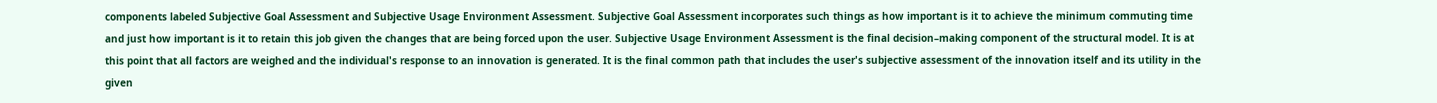components labeled Subjective Goal Assessment and Subjective Usage Environment Assessment. Subjective Goal Assessment incorporates such things as how important is it to achieve the minimum commuting time and just how important is it to retain this job given the changes that are being forced upon the user. Subjective Usage Environment Assessment is the final decision–making component of the structural model. It is at this point that all factors are weighed and the individual's response to an innovation is generated. It is the final common path that includes the user's subjective assessment of the innovation itself and its utility in the given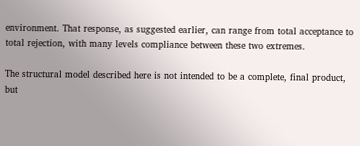environment. That response, as suggested earlier, can range from total acceptance to total rejection, with many levels compliance between these two extremes.

The structural model described here is not intended to be a complete, final product, but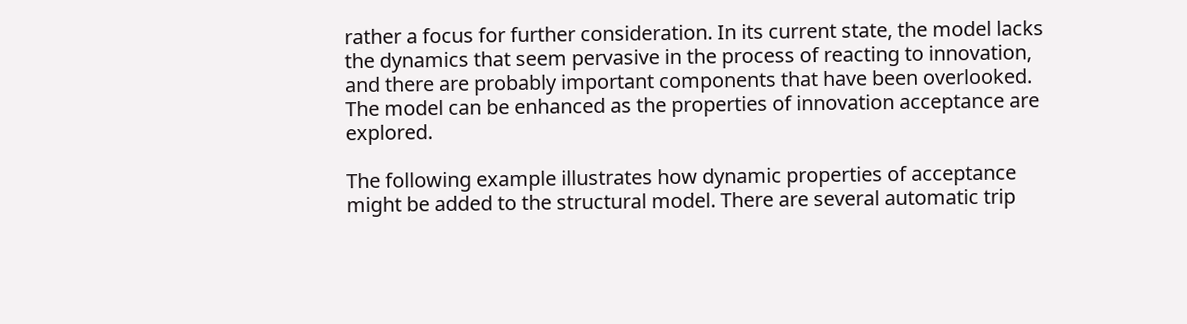rather a focus for further consideration. In its current state, the model lacks the dynamics that seem pervasive in the process of reacting to innovation, and there are probably important components that have been overlooked. The model can be enhanced as the properties of innovation acceptance are explored.

The following example illustrates how dynamic properties of acceptance might be added to the structural model. There are several automatic trip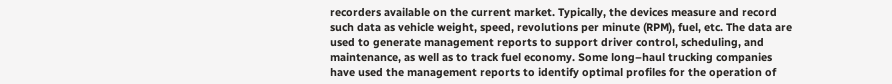recorders available on the current market. Typically, the devices measure and record such data as vehicle weight, speed, revolutions per minute (RPM), fuel, etc. The data are used to generate management reports to support driver control, scheduling, and maintenance, as well as to track fuel economy. Some long–haul trucking companies have used the management reports to identify optimal profiles for the operation of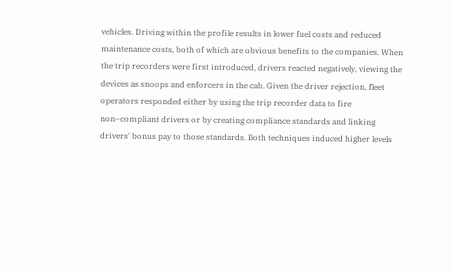vehicles. Driving within the profile results in lower fuel costs and reduced maintenance costs, both of which are obvious benefits to the companies. When the trip recorders were first introduced, drivers reacted negatively, viewing the devices as snoops and enforcers in the cab. Given the driver rejection, fleet operators responded either by using the trip recorder data to fire non–compliant drivers or by creating compliance standards and linking drivers' bonus pay to those standards. Both techniques induced higher levels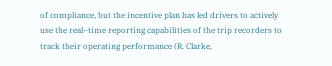of compliance, but the incentive plan has led drivers to actively use the real–time reporting capabilities of the trip recorders to track their operating performance (R. Clarke,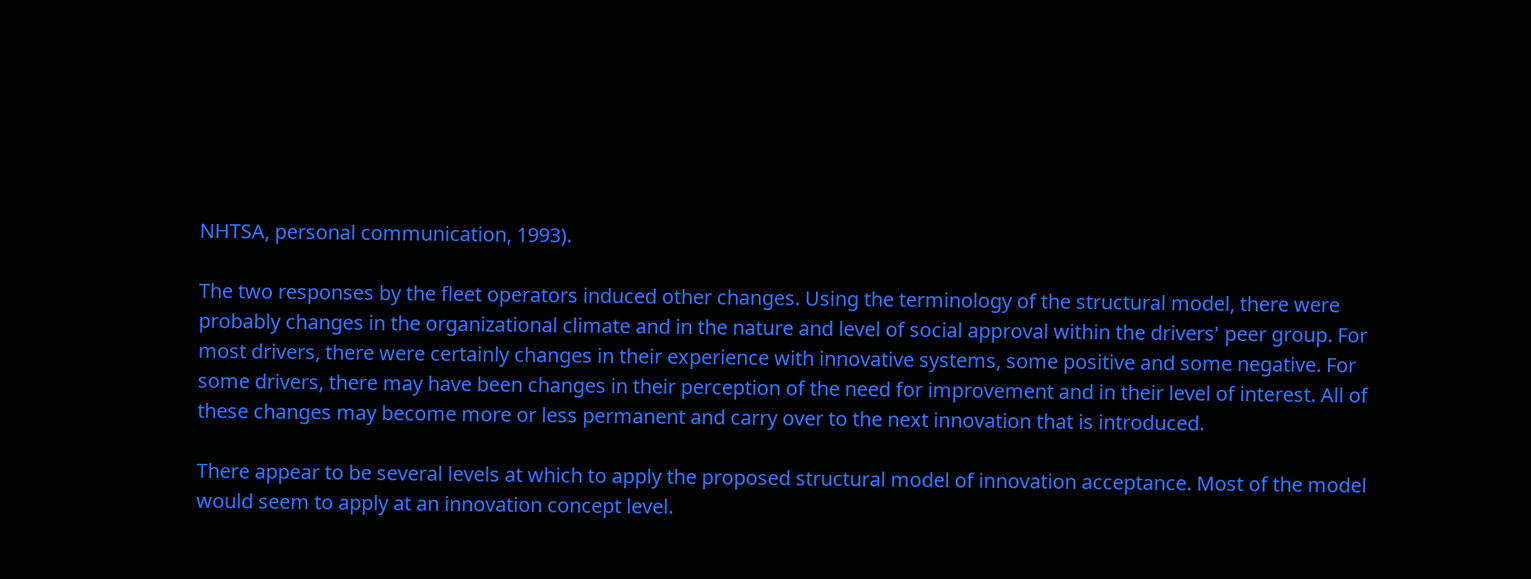NHTSA, personal communication, 1993).

The two responses by the fleet operators induced other changes. Using the terminology of the structural model, there were probably changes in the organizational climate and in the nature and level of social approval within the drivers' peer group. For most drivers, there were certainly changes in their experience with innovative systems, some positive and some negative. For some drivers, there may have been changes in their perception of the need for improvement and in their level of interest. All of these changes may become more or less permanent and carry over to the next innovation that is introduced.

There appear to be several levels at which to apply the proposed structural model of innovation acceptance. Most of the model would seem to apply at an innovation concept level.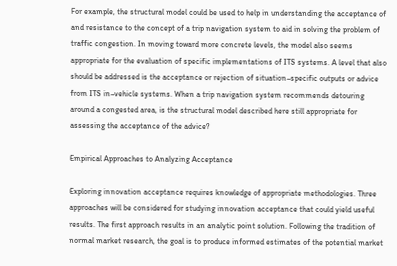For example, the structural model could be used to help in understanding the acceptance of and resistance to the concept of a trip navigation system to aid in solving the problem of traffic congestion. In moving toward more concrete levels, the model also seems appropriate for the evaluation of specific implementations of ITS systems. A level that also should be addressed is the acceptance or rejection of situation–specific outputs or advice from ITS in–vehicle systems. When a trip navigation system recommends detouring around a congested area, is the structural model described here still appropriate for assessing the acceptance of the advice?

Empirical Approaches to Analyzing Acceptance

Exploring innovation acceptance requires knowledge of appropriate methodologies. Three approaches will be considered for studying innovation acceptance that could yield useful results. The first approach results in an analytic point solution. Following the tradition of normal market research, the goal is to produce informed estimates of the potential market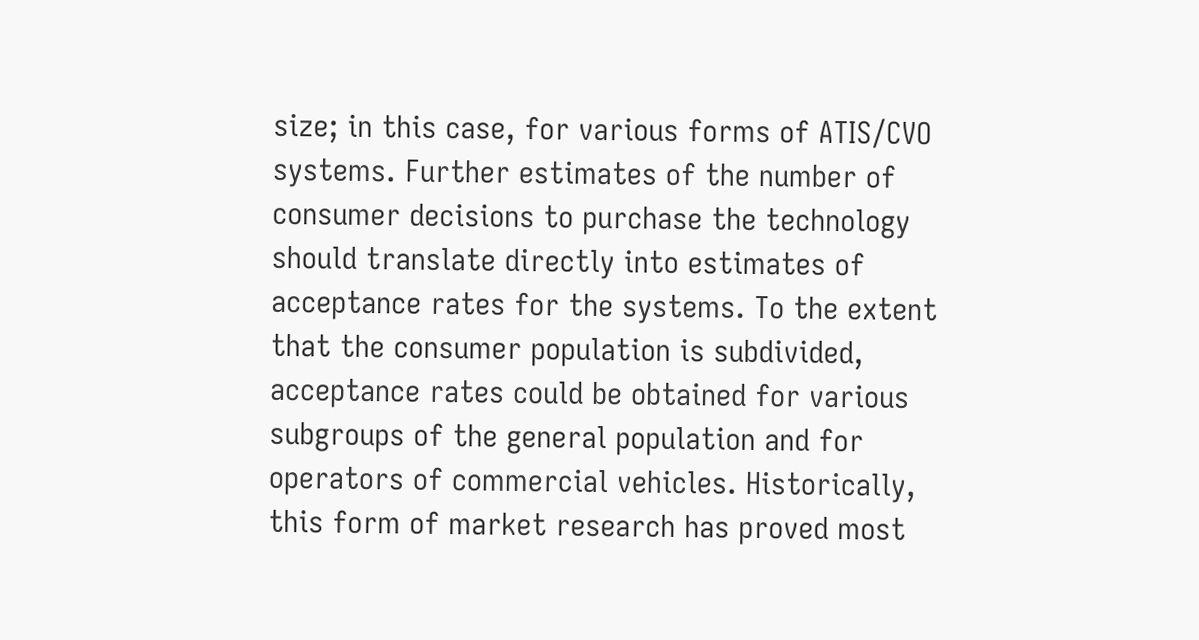size; in this case, for various forms of ATIS/CVO systems. Further estimates of the number of consumer decisions to purchase the technology should translate directly into estimates of acceptance rates for the systems. To the extent that the consumer population is subdivided, acceptance rates could be obtained for various subgroups of the general population and for operators of commercial vehicles. Historically, this form of market research has proved most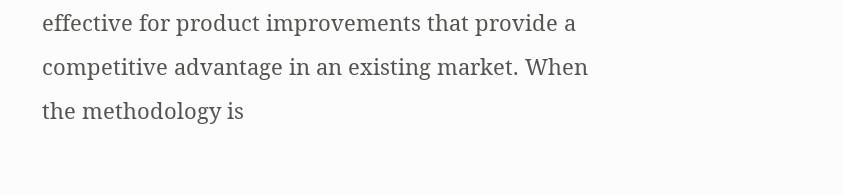effective for product improvements that provide a competitive advantage in an existing market. When the methodology is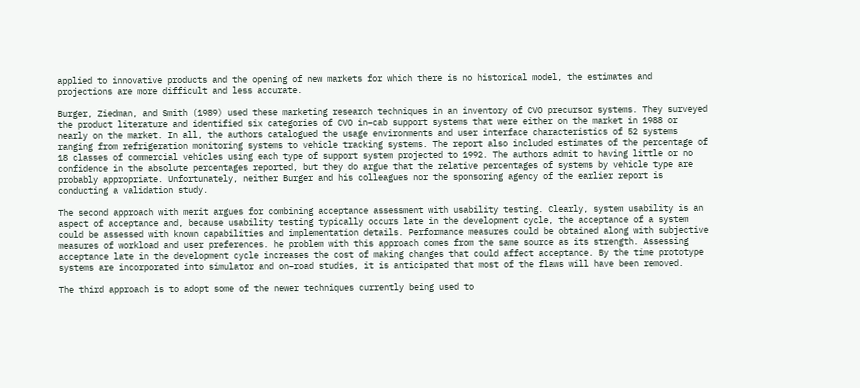applied to innovative products and the opening of new markets for which there is no historical model, the estimates and projections are more difficult and less accurate.

Burger, Ziedman, and Smith (1989) used these marketing research techniques in an inventory of CVO precursor systems. They surveyed the product literature and identified six categories of CVO in–cab support systems that were either on the market in 1988 or nearly on the market. In all, the authors catalogued the usage environments and user interface characteristics of 52 systems ranging from refrigeration monitoring systems to vehicle tracking systems. The report also included estimates of the percentage of 18 classes of commercial vehicles using each type of support system projected to 1992. The authors admit to having little or no confidence in the absolute percentages reported, but they do argue that the relative percentages of systems by vehicle type are probably appropriate. Unfortunately, neither Burger and his colleagues nor the sponsoring agency of the earlier report is conducting a validation study.

The second approach with merit argues for combining acceptance assessment with usability testing. Clearly, system usability is an aspect of acceptance and, because usability testing typically occurs late in the development cycle, the acceptance of a system could be assessed with known capabilities and implementation details. Performance measures could be obtained along with subjective measures of workload and user preferences. he problem with this approach comes from the same source as its strength. Assessing acceptance late in the development cycle increases the cost of making changes that could affect acceptance. By the time prototype systems are incorporated into simulator and on–road studies, it is anticipated that most of the flaws will have been removed.

The third approach is to adopt some of the newer techniques currently being used to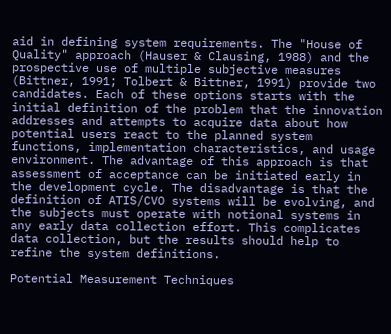aid in defining system requirements. The "House of Quality" approach (Hauser & Clausing, 1988) and the prospective use of multiple subjective measures (Bittner, 1991; Tolbert & Bittner, 1991) provide two candidates. Each of these options starts with the initial definition of the problem that the innovation addresses and attempts to acquire data about how potential users react to the planned system functions, implementation characteristics, and usage environment. The advantage of this approach is that assessment of acceptance can be initiated early in the development cycle. The disadvantage is that the definition of ATIS/CVO systems will be evolving, and the subjects must operate with notional systems in any early data collection effort. This complicates data collection, but the results should help to refine the system definitions.

Potential Measurement Techniques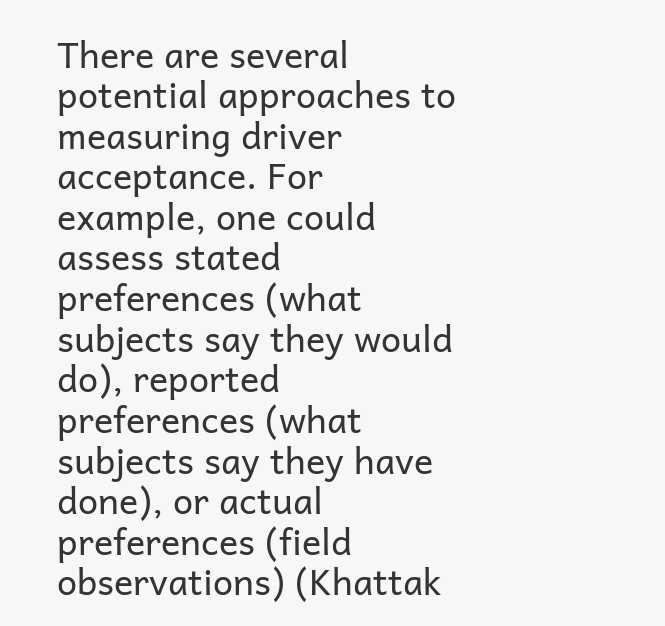There are several potential approaches to measuring driver acceptance. For example, one could assess stated preferences (what subjects say they would do), reported preferences (what subjects say they have done), or actual preferences (field observations) (Khattak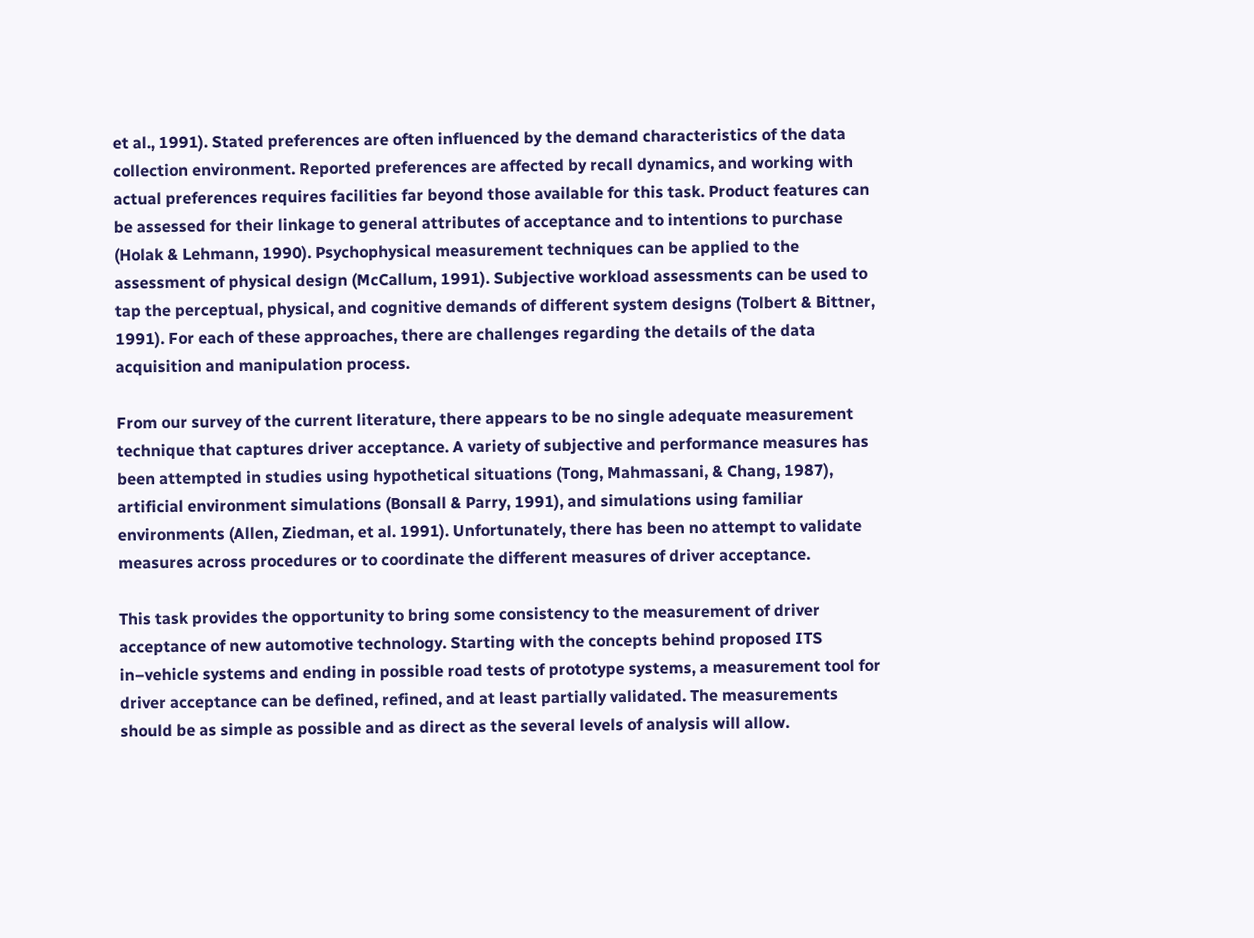et al., 1991). Stated preferences are often influenced by the demand characteristics of the data collection environment. Reported preferences are affected by recall dynamics, and working with actual preferences requires facilities far beyond those available for this task. Product features can be assessed for their linkage to general attributes of acceptance and to intentions to purchase (Holak & Lehmann, 1990). Psychophysical measurement techniques can be applied to the assessment of physical design (McCallum, 1991). Subjective workload assessments can be used to tap the perceptual, physical, and cognitive demands of different system designs (Tolbert & Bittner, 1991). For each of these approaches, there are challenges regarding the details of the data acquisition and manipulation process.

From our survey of the current literature, there appears to be no single adequate measurement technique that captures driver acceptance. A variety of subjective and performance measures has been attempted in studies using hypothetical situations (Tong, Mahmassani, & Chang, 1987), artificial environment simulations (Bonsall & Parry, 1991), and simulations using familiar environments (Allen, Ziedman, et al. 1991). Unfortunately, there has been no attempt to validate measures across procedures or to coordinate the different measures of driver acceptance.

This task provides the opportunity to bring some consistency to the measurement of driver acceptance of new automotive technology. Starting with the concepts behind proposed ITS in–vehicle systems and ending in possible road tests of prototype systems, a measurement tool for driver acceptance can be defined, refined, and at least partially validated. The measurements should be as simple as possible and as direct as the several levels of analysis will allow.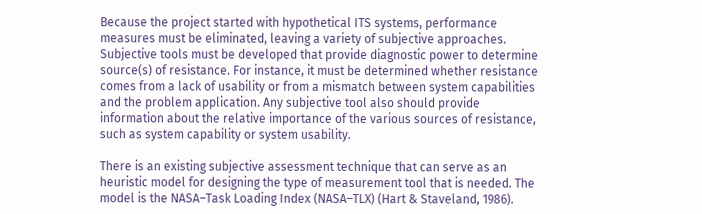Because the project started with hypothetical ITS systems, performance measures must be eliminated, leaving a variety of subjective approaches. Subjective tools must be developed that provide diagnostic power to determine source(s) of resistance. For instance, it must be determined whether resistance comes from a lack of usability or from a mismatch between system capabilities and the problem application. Any subjective tool also should provide information about the relative importance of the various sources of resistance, such as system capability or system usability.

There is an existing subjective assessment technique that can serve as an heuristic model for designing the type of measurement tool that is needed. The model is the NASA–Task Loading Index (NASA–TLX) (Hart & Staveland, 1986).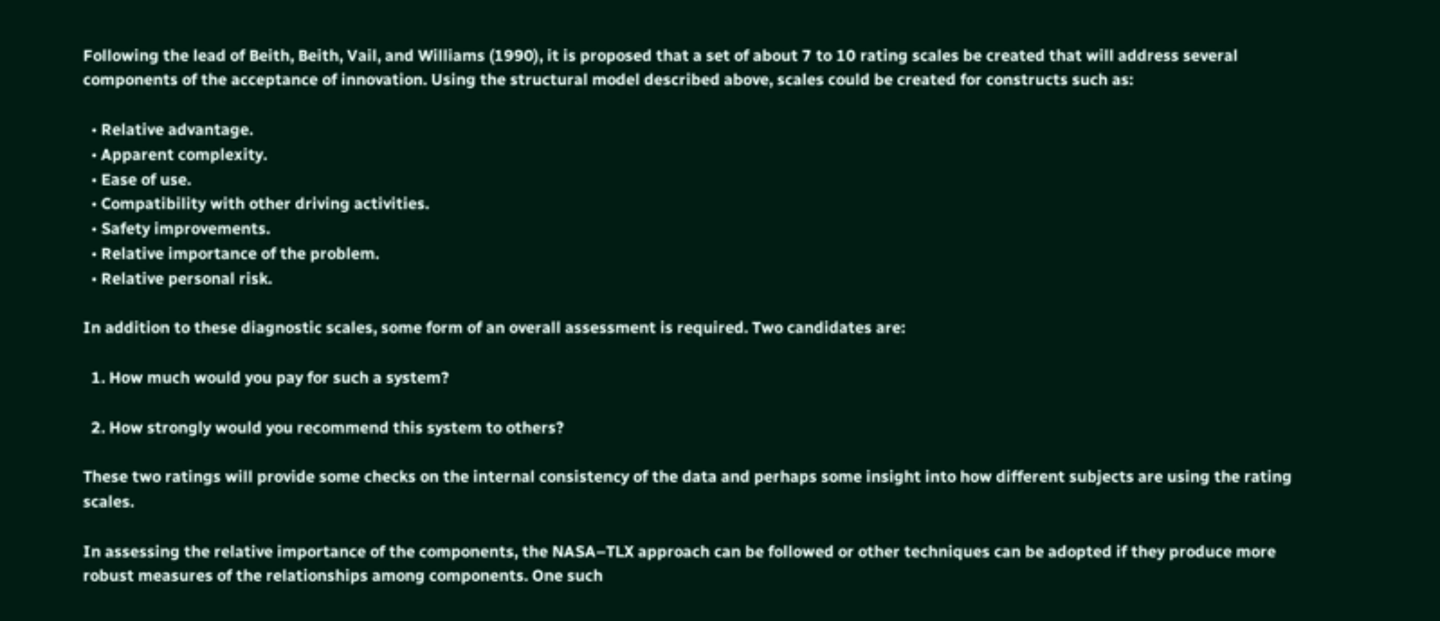Following the lead of Beith, Beith, Vail, and Williams (1990), it is proposed that a set of about 7 to 10 rating scales be created that will address several components of the acceptance of innovation. Using the structural model described above, scales could be created for constructs such as:

  • Relative advantage.
  • Apparent complexity.
  • Ease of use.
  • Compatibility with other driving activities.
  • Safety improvements.
  • Relative importance of the problem.
  • Relative personal risk.

In addition to these diagnostic scales, some form of an overall assessment is required. Two candidates are:

  1. How much would you pay for such a system?

  2. How strongly would you recommend this system to others?

These two ratings will provide some checks on the internal consistency of the data and perhaps some insight into how different subjects are using the rating scales.

In assessing the relative importance of the components, the NASA–TLX approach can be followed or other techniques can be adopted if they produce more robust measures of the relationships among components. One such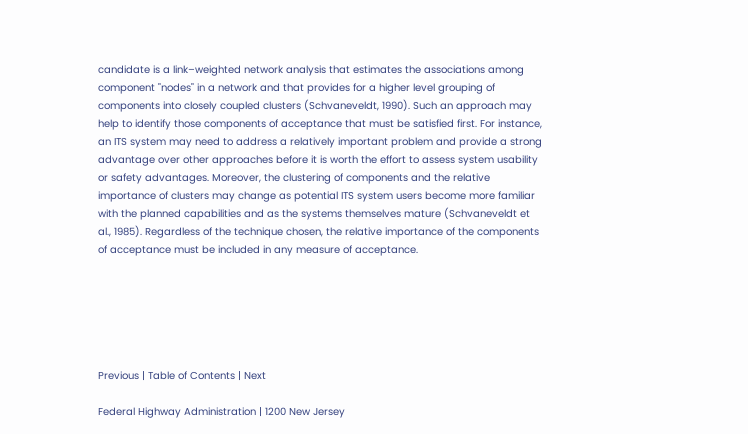candidate is a link–weighted network analysis that estimates the associations among component "nodes" in a network and that provides for a higher level grouping of components into closely coupled clusters (Schvaneveldt, 1990). Such an approach may help to identify those components of acceptance that must be satisfied first. For instance, an ITS system may need to address a relatively important problem and provide a strong advantage over other approaches before it is worth the effort to assess system usability or safety advantages. Moreover, the clustering of components and the relative importance of clusters may change as potential ITS system users become more familiar with the planned capabilities and as the systems themselves mature (Schvaneveldt et al., 1985). Regardless of the technique chosen, the relative importance of the components of acceptance must be included in any measure of acceptance.






Previous | Table of Contents | Next

Federal Highway Administration | 1200 New Jersey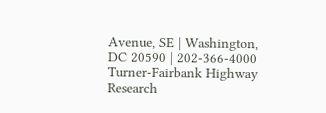Avenue, SE | Washington, DC 20590 | 202-366-4000
Turner-Fairbank Highway Research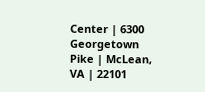Center | 6300 Georgetown Pike | McLean, VA | 22101